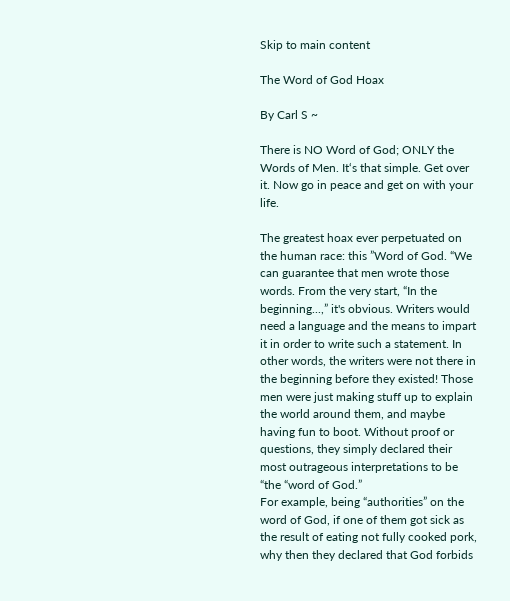Skip to main content

The Word of God Hoax

By Carl S ~

There is NO Word of God; ONLY the Words of Men. It‘s that simple. Get over it. Now go in peace and get on with your life.

The greatest hoax ever perpetuated on the human race: this ”Word of God. “We can guarantee that men wrote those words. From the very start, “In the beginning...,” it's obvious. Writers would need a language and the means to impart it in order to write such a statement. In other words, the writers were not there in the beginning before they existed! Those men were just making stuff up to explain the world around them, and maybe having fun to boot. Without proof or questions, they simply declared their most outrageous interpretations to be “the “word of God.”
For example, being “authorities” on the word of God, if one of them got sick as the result of eating not fully cooked pork, why then they declared that God forbids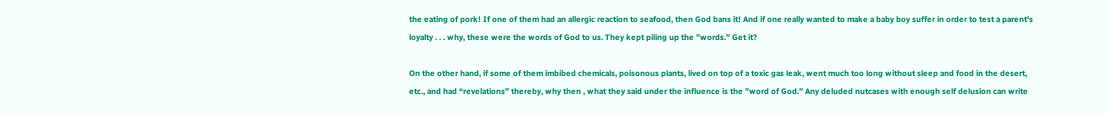the eating of pork! If one of them had an allergic reaction to seafood, then God bans it! And if one really wanted to make a baby boy suffer in order to test a parent's loyalty . . . why, these were the words of God to us. They kept piling up the ”words.” Get it?

On the other hand, if some of them imbibed chemicals, poisonous plants, lived on top of a toxic gas leak, went much too long without sleep and food in the desert, etc., and had “revelations” thereby, why then , what they said under the influence is the ”word of God.” Any deluded nutcases with enough self delusion can write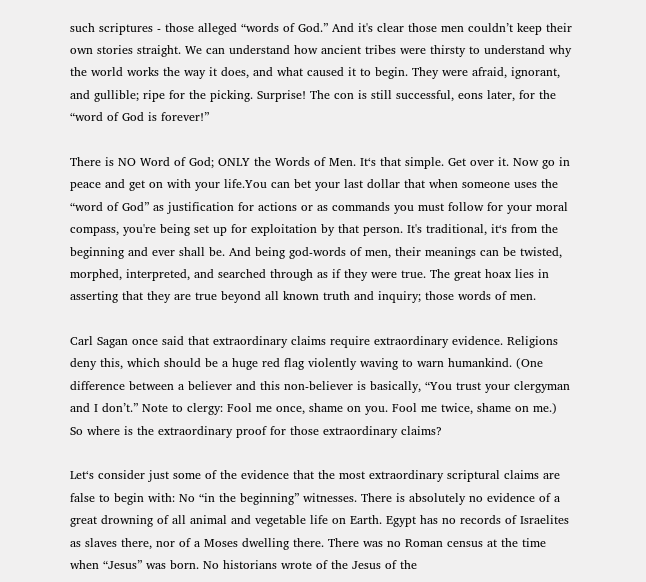such scriptures - those alleged “words of God.” And it's clear those men couldn’t keep their own stories straight. We can understand how ancient tribes were thirsty to understand why the world works the way it does, and what caused it to begin. They were afraid, ignorant, and gullible; ripe for the picking. Surprise! The con is still successful, eons later, for the “word of God is forever!”

There is NO Word of God; ONLY the Words of Men. It‘s that simple. Get over it. Now go in peace and get on with your life.You can bet your last dollar that when someone uses the “word of God” as justification for actions or as commands you must follow for your moral compass, you're being set up for exploitation by that person. It's traditional, it‘s from the beginning and ever shall be. And being god-words of men, their meanings can be twisted, morphed, interpreted, and searched through as if they were true. The great hoax lies in asserting that they are true beyond all known truth and inquiry; those words of men.

Carl Sagan once said that extraordinary claims require extraordinary evidence. Religions deny this, which should be a huge red flag violently waving to warn humankind. (One difference between a believer and this non-believer is basically, “You trust your clergyman and I don’t.” Note to clergy: Fool me once, shame on you. Fool me twice, shame on me.) So where is the extraordinary proof for those extraordinary claims?

Let‘s consider just some of the evidence that the most extraordinary scriptural claims are false to begin with: No “in the beginning” witnesses. There is absolutely no evidence of a great drowning of all animal and vegetable life on Earth. Egypt has no records of Israelites as slaves there, nor of a Moses dwelling there. There was no Roman census at the time when “Jesus” was born. No historians wrote of the Jesus of the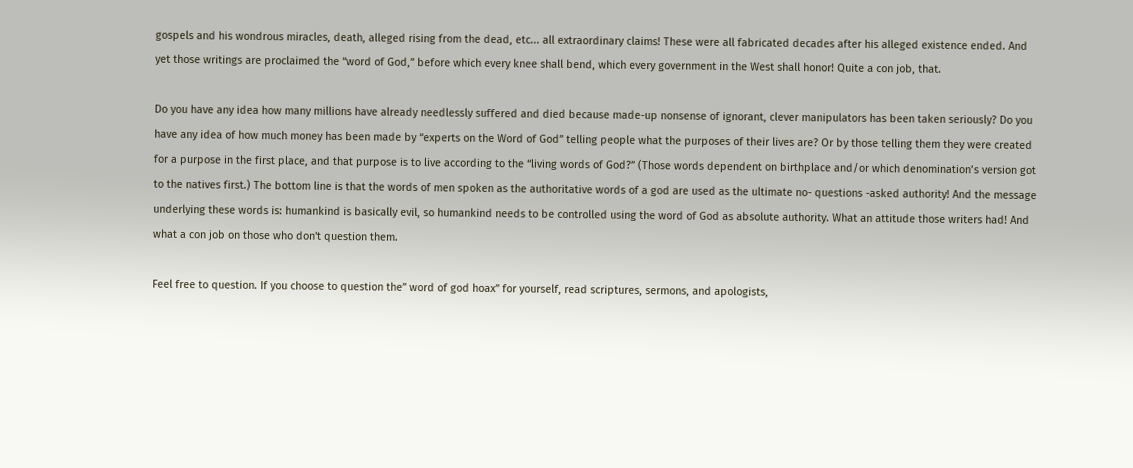gospels and his wondrous miracles, death, alleged rising from the dead, etc... all extraordinary claims! These were all fabricated decades after his alleged existence ended. And yet those writings are proclaimed the “word of God,” before which every knee shall bend, which every government in the West shall honor! Quite a con job, that.

Do you have any idea how many millions have already needlessly suffered and died because made-up nonsense of ignorant, clever manipulators has been taken seriously? Do you have any idea of how much money has been made by “experts on the Word of God” telling people what the purposes of their lives are? Or by those telling them they were created for a purpose in the first place, and that purpose is to live according to the “living words of God?” (Those words dependent on birthplace and/or which denomination’s version got to the natives first.) The bottom line is that the words of men spoken as the authoritative words of a god are used as the ultimate no- questions -asked authority! And the message underlying these words is: humankind is basically evil, so humankind needs to be controlled using the word of God as absolute authority. What an attitude those writers had! And what a con job on those who don't question them.

Feel free to question. If you choose to question the” word of god hoax” for yourself, read scriptures, sermons, and apologists,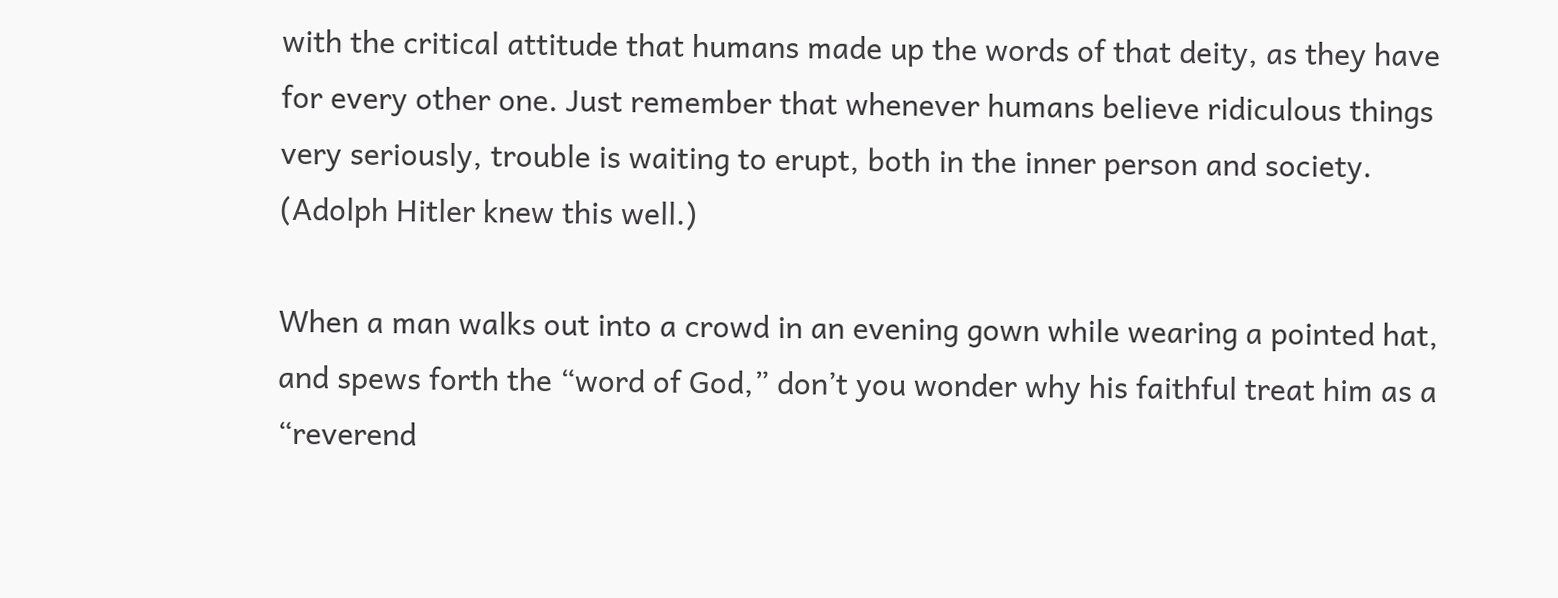with the critical attitude that humans made up the words of that deity, as they have for every other one. Just remember that whenever humans believe ridiculous things very seriously, trouble is waiting to erupt, both in the inner person and society. (Adolph Hitler knew this well.)

When a man walks out into a crowd in an evening gown while wearing a pointed hat, and spews forth the “word of God,” don’t you wonder why his faithful treat him as a “reverend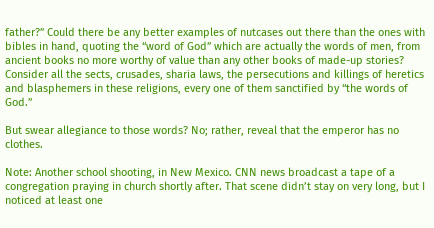father?” Could there be any better examples of nutcases out there than the ones with bibles in hand, quoting the “word of God” which are actually the words of men, from ancient books no more worthy of value than any other books of made-up stories? Consider all the sects, crusades, sharia laws, the persecutions and killings of heretics and blasphemers in these religions, every one of them sanctified by “the words of God.”

But swear allegiance to those words? No; rather, reveal that the emperor has no clothes.

Note: Another school shooting, in New Mexico. CNN news broadcast a tape of a congregation praying in church shortly after. That scene didn’t stay on very long, but I noticed at least one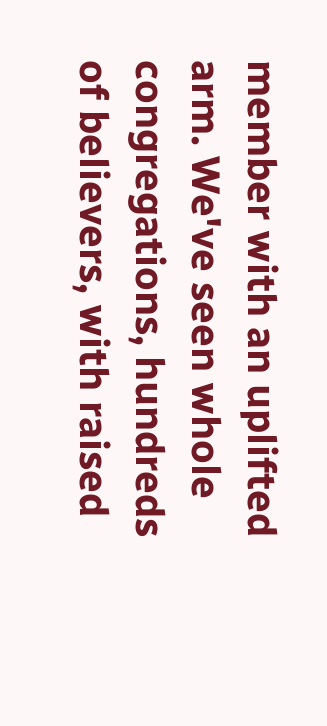member with an uplifted arm. We've seen whole congregations, hundreds of believers, with raised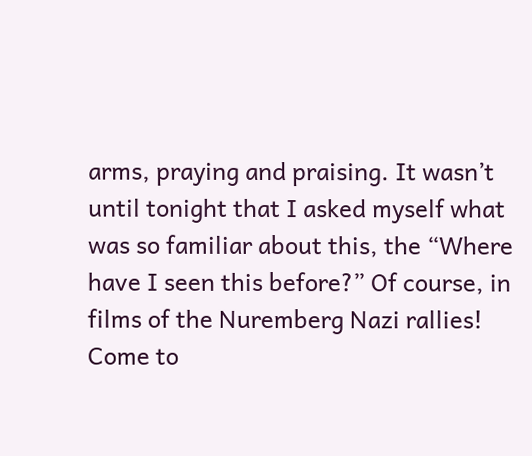arms, praying and praising. It wasn’t until tonight that I asked myself what was so familiar about this, the “Where have I seen this before?” Of course, in films of the Nuremberg Nazi rallies! Come to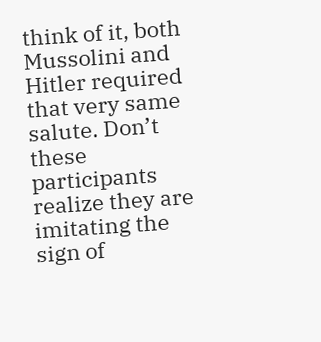think of it, both Mussolini and Hitler required that very same salute. Don’t these participants realize they are imitating the sign of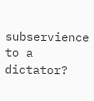subservience to a dictator?